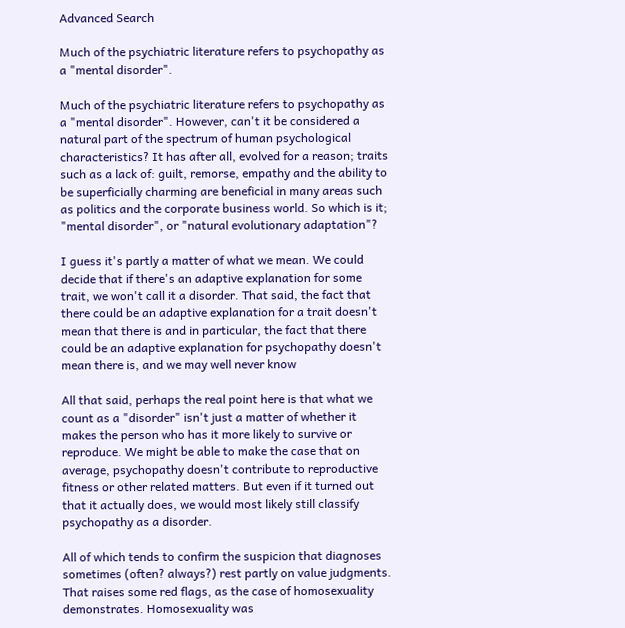Advanced Search

Much of the psychiatric literature refers to psychopathy as a "mental disorder".

Much of the psychiatric literature refers to psychopathy as a "mental disorder". However, can't it be considered a natural part of the spectrum of human psychological characteristics? It has after all, evolved for a reason; traits such as a lack of: guilt, remorse, empathy and the ability to be superficially charming are beneficial in many areas such as politics and the corporate business world. So which is it; "mental disorder", or "natural evolutionary adaptation"?

I guess it's partly a matter of what we mean. We could decide that if there's an adaptive explanation for some trait, we won't call it a disorder. That said, the fact that there could be an adaptive explanation for a trait doesn't mean that there is and in particular, the fact that there could be an adaptive explanation for psychopathy doesn't mean there is, and we may well never know

All that said, perhaps the real point here is that what we count as a "disorder" isn't just a matter of whether it makes the person who has it more likely to survive or reproduce. We might be able to make the case that on average, psychopathy doesn't contribute to reproductive fitness or other related matters. But even if it turned out that it actually does, we would most likely still classify psychopathy as a disorder.

All of which tends to confirm the suspicion that diagnoses sometimes (often? always?) rest partly on value judgments. That raises some red flags, as the case of homosexuality demonstrates. Homosexuality was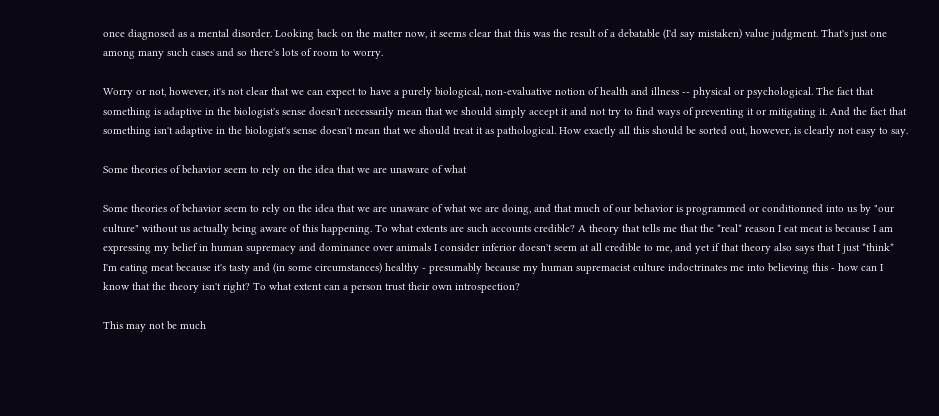once diagnosed as a mental disorder. Looking back on the matter now, it seems clear that this was the result of a debatable (I'd say mistaken) value judgment. That's just one among many such cases and so there's lots of room to worry.

Worry or not, however, it's not clear that we can expect to have a purely biological, non-evaluative notion of health and illness -- physical or psychological. The fact that something is adaptive in the biologist's sense doesn't necessarily mean that we should simply accept it and not try to find ways of preventing it or mitigating it. And the fact that something isn't adaptive in the biologist's sense doesn't mean that we should treat it as pathological. How exactly all this should be sorted out, however, is clearly not easy to say.

Some theories of behavior seem to rely on the idea that we are unaware of what

Some theories of behavior seem to rely on the idea that we are unaware of what we are doing, and that much of our behavior is programmed or conditionned into us by "our culture" without us actually being aware of this happening. To what extents are such accounts credible? A theory that tells me that the *real* reason I eat meat is because I am expressing my belief in human supremacy and dominance over animals I consider inferior doesn't seem at all credible to me, and yet if that theory also says that I just *think* I'm eating meat because it's tasty and (in some circumstances) healthy - presumably because my human supremacist culture indoctrinates me into believing this - how can I know that the theory isn't right? To what extent can a person trust their own introspection?

This may not be much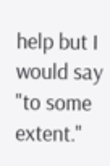help but I would say "to some extent."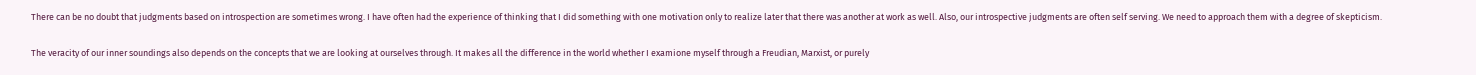There can be no doubt that judgments based on introspection are sometimes wrong. I have often had the experience of thinking that I did something with one motivation only to realize later that there was another at work as well. Also, our introspective judgments are often self serving. We need to approach them with a degree of skepticism.

The veracity of our inner soundings also depends on the concepts that we are looking at ourselves through. It makes all the difference in the world whether I examione myself through a Freudian, Marxist, or purely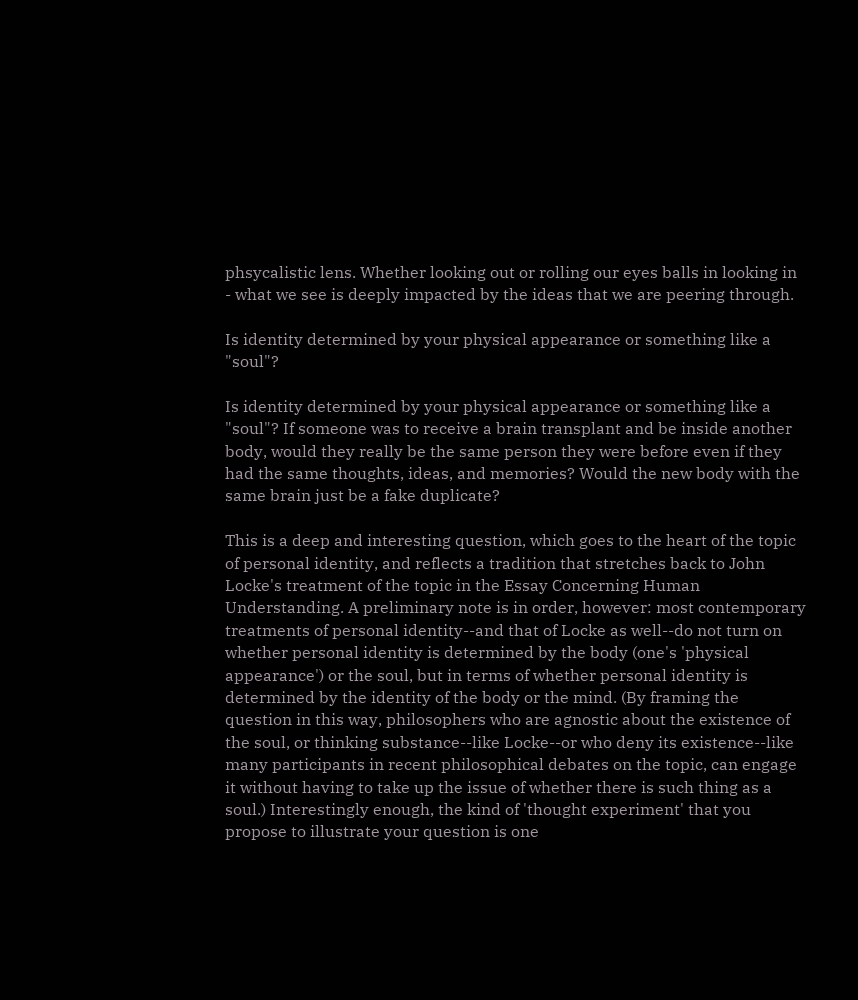phsycalistic lens. Whether looking out or rolling our eyes balls in looking in - what we see is deeply impacted by the ideas that we are peering through.

Is identity determined by your physical appearance or something like a "soul"?

Is identity determined by your physical appearance or something like a "soul"? If someone was to receive a brain transplant and be inside another body, would they really be the same person they were before even if they had the same thoughts, ideas, and memories? Would the new body with the same brain just be a fake duplicate?

This is a deep and interesting question, which goes to the heart of the topic of personal identity, and reflects a tradition that stretches back to John Locke's treatment of the topic in the Essay Concerning Human Understanding. A preliminary note is in order, however: most contemporary treatments of personal identity--and that of Locke as well--do not turn on whether personal identity is determined by the body (one's 'physical appearance') or the soul, but in terms of whether personal identity is determined by the identity of the body or the mind. (By framing the question in this way, philosophers who are agnostic about the existence of the soul, or thinking substance--like Locke--or who deny its existence--like many participants in recent philosophical debates on the topic, can engage it without having to take up the issue of whether there is such thing as a soul.) Interestingly enough, the kind of 'thought experiment' that you propose to illustrate your question is one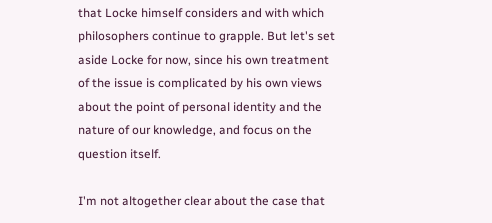that Locke himself considers and with which philosophers continue to grapple. But let's set aside Locke for now, since his own treatment of the issue is complicated by his own views about the point of personal identity and the nature of our knowledge, and focus on the question itself.

I'm not altogether clear about the case that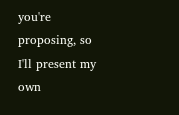you're proposing, so I'll present my own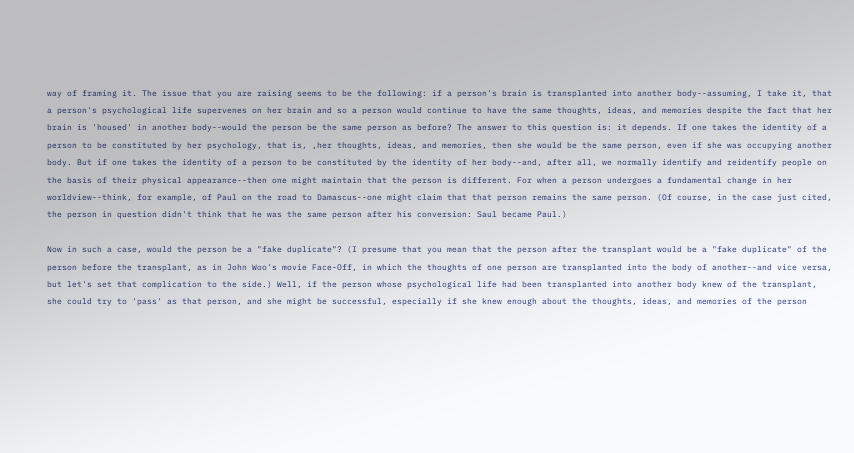way of framing it. The issue that you are raising seems to be the following: if a person's brain is transplanted into another body--assuming, I take it, that a person's psychological life supervenes on her brain and so a person would continue to have the same thoughts, ideas, and memories despite the fact that her brain is 'housed' in another body--would the person be the same person as before? The answer to this question is: it depends. If one takes the identity of a person to be constituted by her psychology, that is, ,her thoughts, ideas, and memories, then she would be the same person, even if she was occupying another body. But if one takes the identity of a person to be constituted by the identity of her body--and, after all, we normally identify and reidentify people on the basis of their physical appearance--then one might maintain that the person is different. For when a person undergoes a fundamental change in her worldview--think, for example, of Paul on the road to Damascus--one might claim that that person remains the same person. (Of course, in the case just cited, the person in question didn't think that he was the same person after his conversion: Saul became Paul.)

Now in such a case, would the person be a "fake duplicate"? (I presume that you mean that the person after the transplant would be a "fake duplicate" of the person before the transplant, as in John Woo's movie Face-Off, in which the thoughts of one person are transplanted into the body of another--and vice versa, but let's set that complication to the side.) Well, if the person whose psychological life had been transplanted into another body knew of the transplant, she could try to 'pass' as that person, and she might be successful, especially if she knew enough about the thoughts, ideas, and memories of the person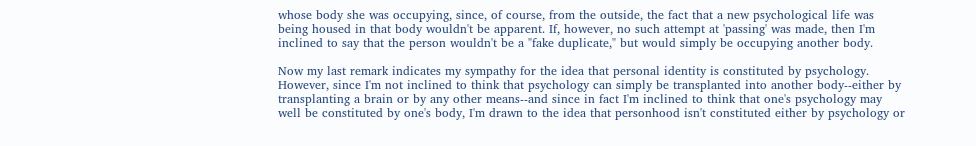whose body she was occupying, since, of course, from the outside, the fact that a new psychological life was being housed in that body wouldn't be apparent. If, however, no such attempt at 'passing' was made, then I'm inclined to say that the person wouldn't be a "fake duplicate," but would simply be occupying another body.

Now my last remark indicates my sympathy for the idea that personal identity is constituted by psychology. However, since I'm not inclined to think that psychology can simply be transplanted into another body--either by transplanting a brain or by any other means--and since in fact I'm inclined to think that one's psychology may well be constituted by one's body, I'm drawn to the idea that personhood isn't constituted either by psychology or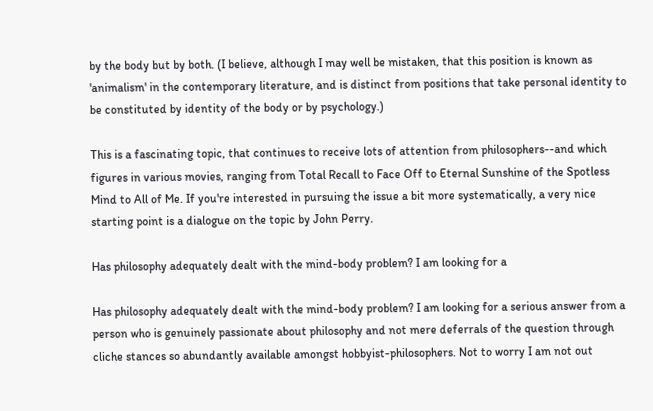by the body but by both. (I believe, although I may well be mistaken, that this position is known as 'animalism' in the contemporary literature, and is distinct from positions that take personal identity to be constituted by identity of the body or by psychology.)

This is a fascinating topic, that continues to receive lots of attention from philosophers--and which figures in various movies, ranging from Total Recall to Face Off to Eternal Sunshine of the Spotless Mind to All of Me. If you're interested in pursuing the issue a bit more systematically, a very nice starting point is a dialogue on the topic by John Perry.

Has philosophy adequately dealt with the mind-body problem? I am looking for a

Has philosophy adequately dealt with the mind-body problem? I am looking for a serious answer from a person who is genuinely passionate about philosophy and not mere deferrals of the question through cliche stances so abundantly available amongst hobbyist-philosophers. Not to worry I am not out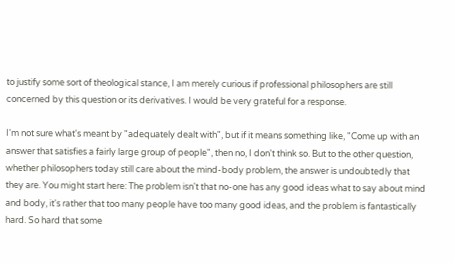to justify some sort of theological stance, I am merely curious if professional philosophers are still concerned by this question or its derivatives. I would be very grateful for a response.

I'm not sure what's meant by "adequately dealt with", but if it means something like, "Come up with an answer that satisfies a fairly large group of people", then no, I don't think so. But to the other question, whether philosophers today still care about the mind-body problem, the answer is undoubtedly that they are. You might start here: The problem isn't that no-one has any good ideas what to say about mind and body, it's rather that too many people have too many good ideas, and the problem is fantastically hard. So hard that some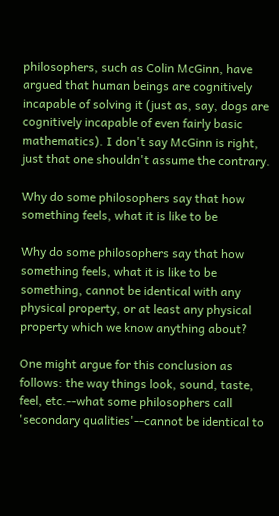philosophers, such as Colin McGinn, have argued that human beings are cognitively incapable of solving it (just as, say, dogs are cognitively incapable of even fairly basic mathematics). I don't say McGinn is right, just that one shouldn't assume the contrary.

Why do some philosophers say that how something feels, what it is like to be

Why do some philosophers say that how something feels, what it is like to be something, cannot be identical with any physical property, or at least any physical property which we know anything about?

One might argue for this conclusion as follows: the way things look, sound, taste, feel, etc.--what some philosophers call 'secondary qualities'--cannot be identical to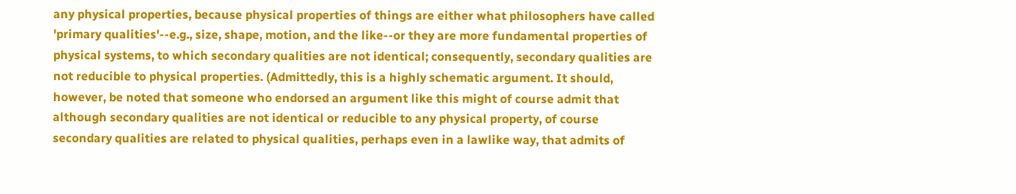any physical properties, because physical properties of things are either what philosophers have called 'primary qualities'--e.g., size, shape, motion, and the like--or they are more fundamental properties of physical systems, to which secondary qualities are not identical; consequently, secondary qualities are not reducible to physical properties. (Admittedly, this is a highly schematic argument. It should, however, be noted that someone who endorsed an argument like this might of course admit that although secondary qualities are not identical or reducible to any physical property, of course secondary qualities are related to physical qualities, perhaps even in a lawlike way, that admits of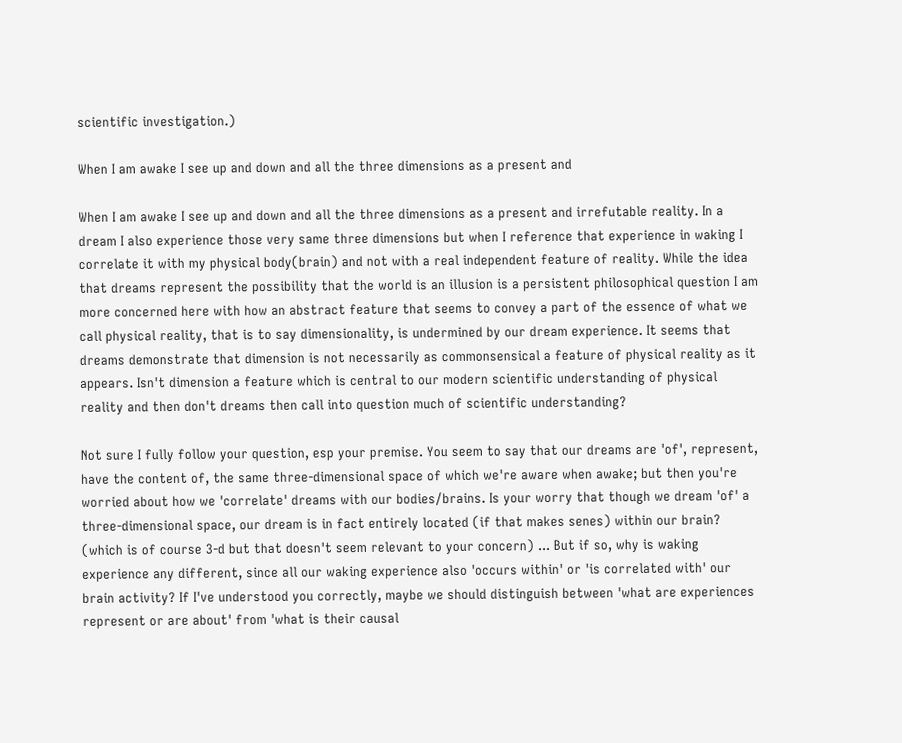scientific investigation.)

When I am awake I see up and down and all the three dimensions as a present and

When I am awake I see up and down and all the three dimensions as a present and irrefutable reality. In a dream I also experience those very same three dimensions but when I reference that experience in waking I correlate it with my physical body(brain) and not with a real independent feature of reality. While the idea that dreams represent the possibility that the world is an illusion is a persistent philosophical question I am more concerned here with how an abstract feature that seems to convey a part of the essence of what we call physical reality, that is to say dimensionality, is undermined by our dream experience. It seems that dreams demonstrate that dimension is not necessarily as commonsensical a feature of physical reality as it appears. Isn't dimension a feature which is central to our modern scientific understanding of physical reality and then don't dreams then call into question much of scientific understanding?

Not sure I fully follow your question, esp your premise. You seem to say that our dreams are 'of', represent, have the content of, the same three-dimensional space of which we're aware when awake; but then you're worried about how we 'correlate' dreams with our bodies/brains. Is your worry that though we dream 'of' a three-dimensional space, our dream is in fact entirely located (if that makes senes) within our brain? (which is of course 3-d but that doesn't seem relevant to your concern) ... But if so, why is waking experience any different, since all our waking experience also 'occurs within' or 'is correlated with' our brain activity? If I've understood you correctly, maybe we should distinguish between 'what are experiences represent or are about' from 'what is their causal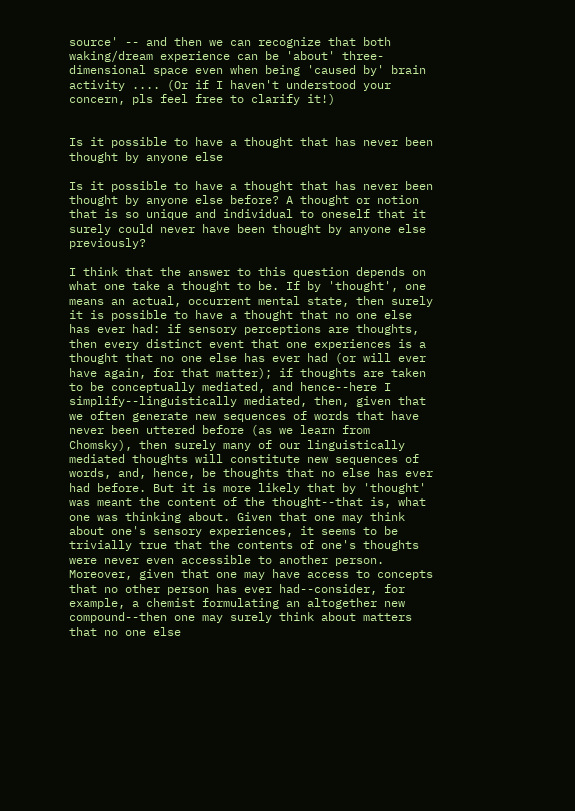source' -- and then we can recognize that both waking/dream experience can be 'about' three-dimensional space even when being 'caused by' brain activity .... (Or if I haven't understood your concern, pls feel free to clarify it!)


Is it possible to have a thought that has never been thought by anyone else

Is it possible to have a thought that has never been thought by anyone else before? A thought or notion that is so unique and individual to oneself that it surely could never have been thought by anyone else previously?

I think that the answer to this question depends on what one take a thought to be. If by 'thought', one means an actual, occurrent mental state, then surely it is possible to have a thought that no one else has ever had: if sensory perceptions are thoughts, then every distinct event that one experiences is a thought that no one else has ever had (or will ever have again, for that matter); if thoughts are taken to be conceptually mediated, and hence--here I simplify--linguistically mediated, then, given that we often generate new sequences of words that have never been uttered before (as we learn from Chomsky), then surely many of our linguistically mediated thoughts will constitute new sequences of words, and, hence, be thoughts that no else has ever had before. But it is more likely that by 'thought' was meant the content of the thought--that is, what one was thinking about. Given that one may think about one's sensory experiences, it seems to be trivially true that the contents of one's thoughts were never even accessible to another person. Moreover, given that one may have access to concepts that no other person has ever had--consider, for example, a chemist formulating an altogether new compound--then one may surely think about matters that no one else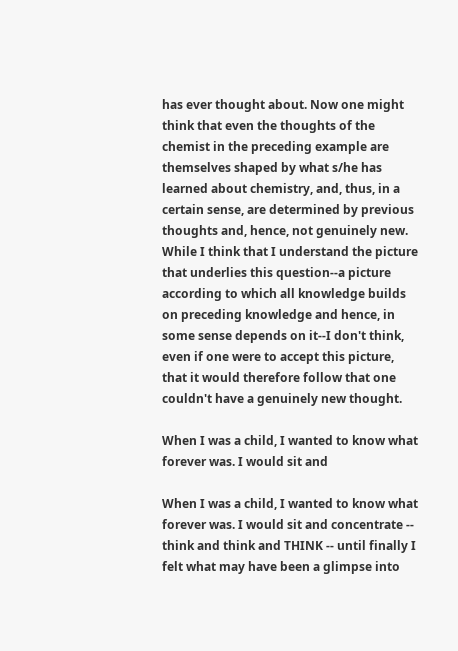has ever thought about. Now one might think that even the thoughts of the chemist in the preceding example are themselves shaped by what s/he has learned about chemistry, and, thus, in a certain sense, are determined by previous thoughts and, hence, not genuinely new. While I think that I understand the picture that underlies this question--a picture according to which all knowledge builds on preceding knowledge and hence, in some sense depends on it--I don't think, even if one were to accept this picture, that it would therefore follow that one couldn't have a genuinely new thought.

When I was a child, I wanted to know what forever was. I would sit and

When I was a child, I wanted to know what forever was. I would sit and concentrate -- think and think and THINK -- until finally I felt what may have been a glimpse into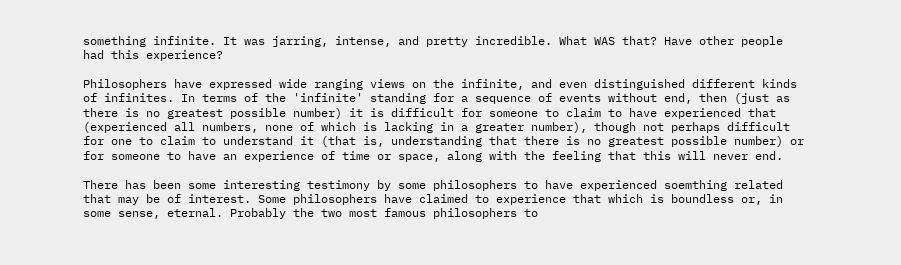something infinite. It was jarring, intense, and pretty incredible. What WAS that? Have other people had this experience?

Philosophers have expressed wide ranging views on the infinite, and even distinguished different kinds of infinites. In terms of the 'infinite' standing for a sequence of events without end, then (just as there is no greatest possible number) it is difficult for someone to claim to have experienced that (experienced all numbers, none of which is lacking in a greater number), though not perhaps difficult for one to claim to understand it (that is, understanding that there is no greatest possible number) or for someone to have an experience of time or space, along with the feeling that this will never end.

There has been some interesting testimony by some philosophers to have experienced soemthing related that may be of interest. Some philosophers have claimed to experience that which is boundless or, in some sense, eternal. Probably the two most famous philosophers to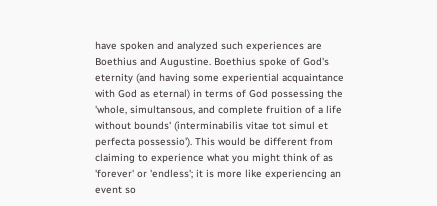have spoken and analyzed such experiences are Boethius and Augustine. Boethius spoke of God's eternity (and having some experiential acquaintance with God as eternal) in terms of God possessing the 'whole, simultansous, and complete fruition of a life without bounds' (interminabilis vitae tot simul et perfecta possessio'). This would be different from claiming to experience what you might think of as 'forever' or 'endless'; it is more like experiencing an event so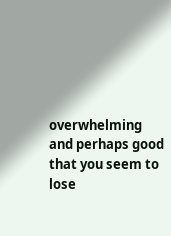overwhelming and perhaps good that you seem to lose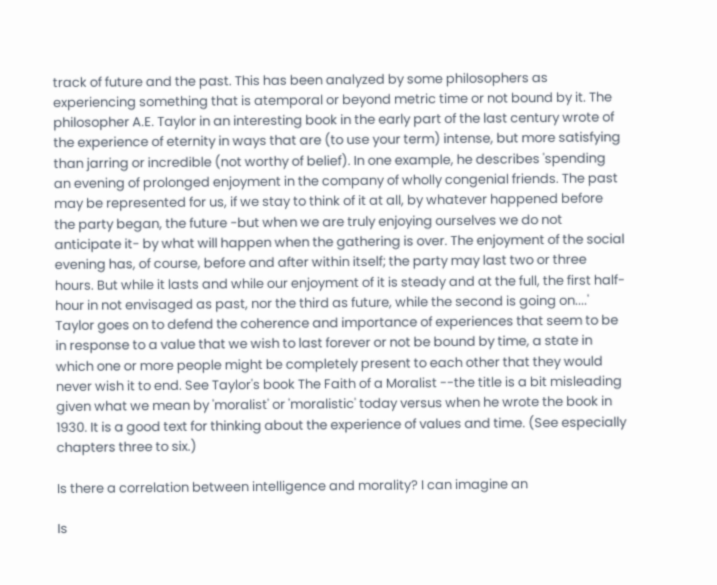track of future and the past. This has been analyzed by some philosophers as experiencing something that is atemporal or beyond metric time or not bound by it. The philosopher A.E. Taylor in an interesting book in the early part of the last century wrote of the experience of eternity in ways that are (to use your term) intense, but more satisfying than jarring or incredible (not worthy of belief). In one example, he describes 'spending an evening of prolonged enjoyment in the company of wholly congenial friends. The past may be represented for us, if we stay to think of it at all, by whatever happened before the party began, the future -but when we are truly enjoying ourselves we do not anticipate it- by what will happen when the gathering is over. The enjoyment of the social evening has, of course, before and after within itself; the party may last two or three hours. But while it lasts and while our enjoyment of it is steady and at the full, the first half-hour in not envisaged as past, nor the third as future, while the second is going on....' Taylor goes on to defend the coherence and importance of experiences that seem to be in response to a value that we wish to last forever or not be bound by time, a state in which one or more people might be completely present to each other that they would never wish it to end. See Taylor's book The Faith of a Moralist --the title is a bit misleading given what we mean by 'moralist' or 'moralistic' today versus when he wrote the book in 1930. It is a good text for thinking about the experience of values and time. (See especially chapters three to six.)

Is there a correlation between intelligence and morality? I can imagine an

Is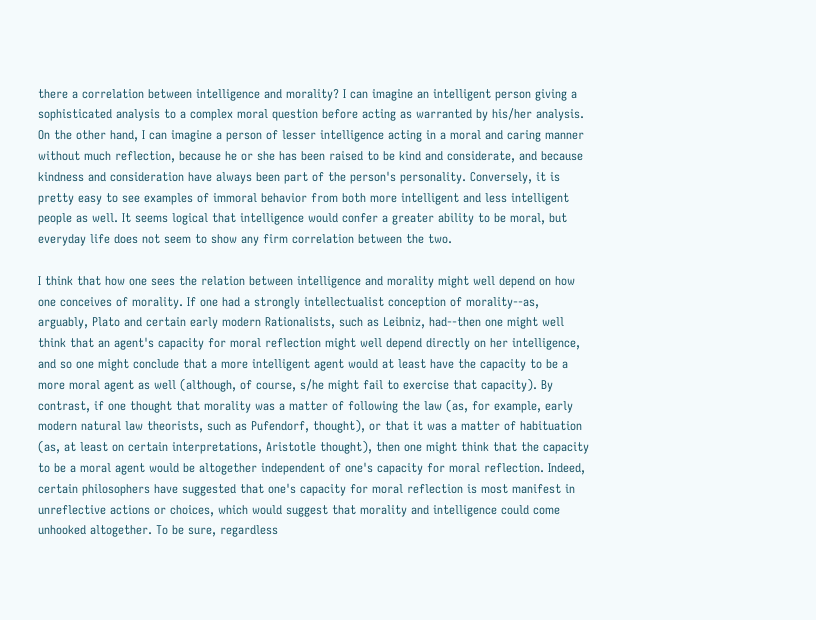there a correlation between intelligence and morality? I can imagine an intelligent person giving a sophisticated analysis to a complex moral question before acting as warranted by his/her analysis. On the other hand, I can imagine a person of lesser intelligence acting in a moral and caring manner without much reflection, because he or she has been raised to be kind and considerate, and because kindness and consideration have always been part of the person's personality. Conversely, it is pretty easy to see examples of immoral behavior from both more intelligent and less intelligent people as well. It seems logical that intelligence would confer a greater ability to be moral, but everyday life does not seem to show any firm correlation between the two.

I think that how one sees the relation between intelligence and morality might well depend on how one conceives of morality. If one had a strongly intellectualist conception of morality--as, arguably, Plato and certain early modern Rationalists, such as Leibniz, had--then one might well think that an agent's capacity for moral reflection might well depend directly on her intelligence, and so one might conclude that a more intelligent agent would at least have the capacity to be a more moral agent as well (although, of course, s/he might fail to exercise that capacity). By contrast, if one thought that morality was a matter of following the law (as, for example, early modern natural law theorists, such as Pufendorf, thought), or that it was a matter of habituation (as, at least on certain interpretations, Aristotle thought), then one might think that the capacity to be a moral agent would be altogether independent of one's capacity for moral reflection. Indeed, certain philosophers have suggested that one's capacity for moral reflection is most manifest in unreflective actions or choices, which would suggest that morality and intelligence could come unhooked altogether. To be sure, regardless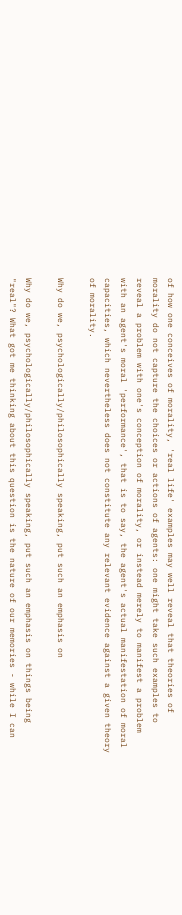of how one conceives of morality, 'real life' examples may well reveal that theories of morality do not capture the choices or actions of agents: one might take such examples to reveal a problem with one's conception of morality, or instead merely to manifest a problem with an agent's moral 'performance', that is to say, the agent's actual manifestation of moral capacities, which nevertheless does not constitute any relevant evidence against a given theory of morality.

Why do we, psychologically/philosophically speaking, put such an emphasis on

Why do we, psychologically/philosophically speaking, put such an emphasis on things being "real"? What got me thinking about this question is the nature of our memories - while I can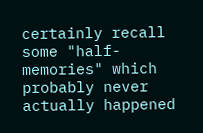certainly recall some "half-memories" which probably never actually happened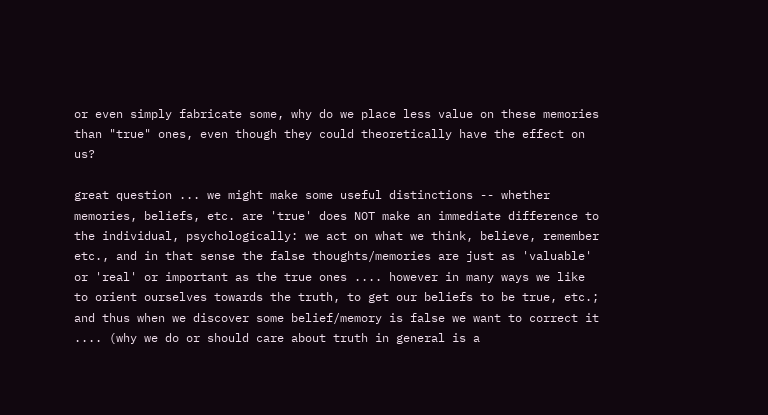or even simply fabricate some, why do we place less value on these memories than "true" ones, even though they could theoretically have the effect on us?

great question ... we might make some useful distinctions -- whether memories, beliefs, etc. are 'true' does NOT make an immediate difference to the individual, psychologically: we act on what we think, believe, remember etc., and in that sense the false thoughts/memories are just as 'valuable' or 'real' or important as the true ones .... however in many ways we like to orient ourselves towards the truth, to get our beliefs to be true, etc.; and thus when we discover some belief/memory is false we want to correct it .... (why we do or should care about truth in general is a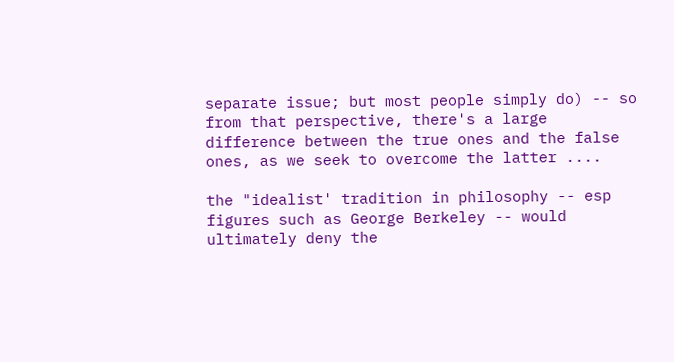separate issue; but most people simply do) -- so from that perspective, there's a large difference between the true ones and the false ones, as we seek to overcome the latter ....

the "idealist' tradition in philosophy -- esp figures such as George Berkeley -- would ultimately deny the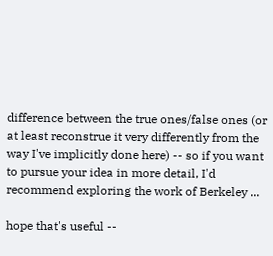difference between the true ones/false ones (or at least reconstrue it very differently from the way I've implicitly done here) -- so if you want to pursue your idea in more detail, I'd recommend exploring the work of Berkeley ...

hope that's useful --